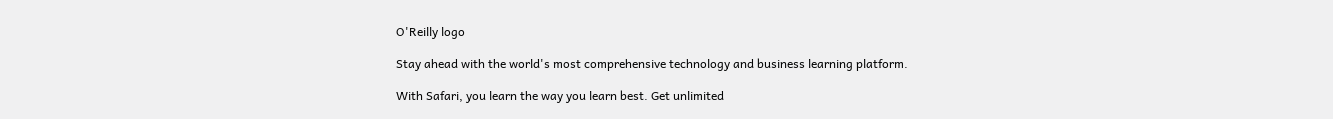O'Reilly logo

Stay ahead with the world's most comprehensive technology and business learning platform.

With Safari, you learn the way you learn best. Get unlimited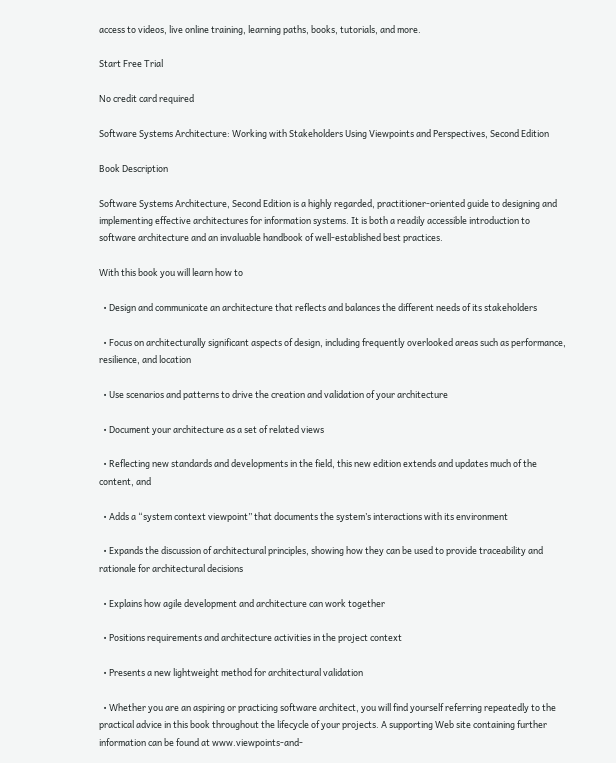access to videos, live online training, learning paths, books, tutorials, and more.

Start Free Trial

No credit card required

Software Systems Architecture: Working with Stakeholders Using Viewpoints and Perspectives, Second Edition

Book Description

Software Systems Architecture, Second Edition is a highly regarded, practitioner-oriented guide to designing and implementing effective architectures for information systems. It is both a readily accessible introduction to software architecture and an invaluable handbook of well-established best practices.

With this book you will learn how to

  • Design and communicate an architecture that reflects and balances the different needs of its stakeholders

  • Focus on architecturally significant aspects of design, including frequently overlooked areas such as performance, resilience, and location

  • Use scenarios and patterns to drive the creation and validation of your architecture

  • Document your architecture as a set of related views

  • Reflecting new standards and developments in the field, this new edition extends and updates much of the content, and

  • Adds a “system context viewpoint” that documents the system’s interactions with its environment

  • Expands the discussion of architectural principles, showing how they can be used to provide traceability and rationale for architectural decisions

  • Explains how agile development and architecture can work together

  • Positions requirements and architecture activities in the project context

  • Presents a new lightweight method for architectural validation

  • Whether you are an aspiring or practicing software architect, you will find yourself referring repeatedly to the practical advice in this book throughout the lifecycle of your projects. A supporting Web site containing further information can be found at www.viewpoints-and-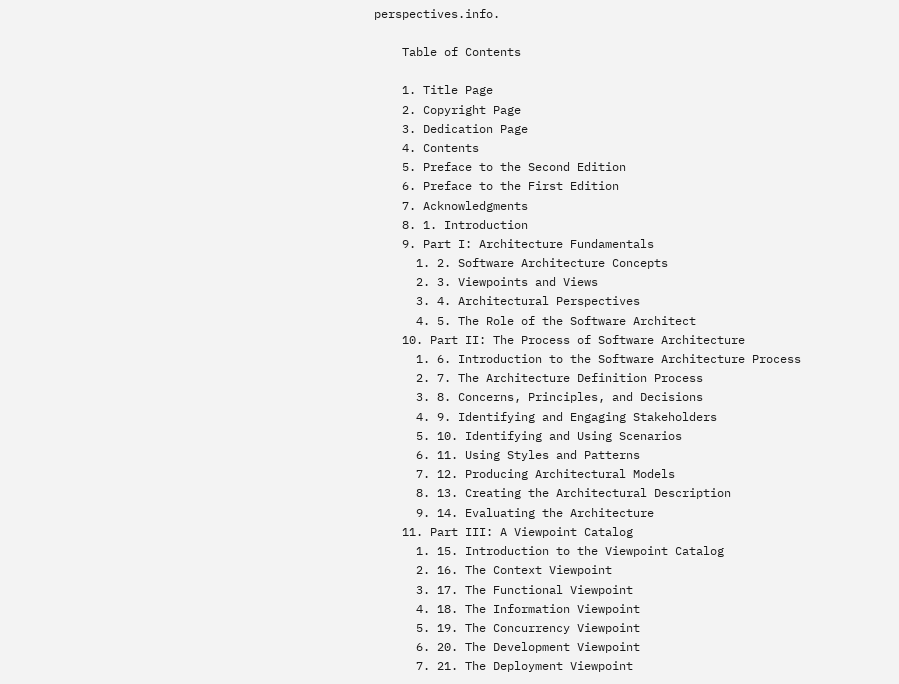perspectives.info.

    Table of Contents

    1. Title Page
    2. Copyright Page
    3. Dedication Page
    4. Contents
    5. Preface to the Second Edition
    6. Preface to the First Edition
    7. Acknowledgments
    8. 1. Introduction
    9. Part I: Architecture Fundamentals
      1. 2. Software Architecture Concepts
      2. 3. Viewpoints and Views
      3. 4. Architectural Perspectives
      4. 5. The Role of the Software Architect
    10. Part II: The Process of Software Architecture
      1. 6. Introduction to the Software Architecture Process
      2. 7. The Architecture Definition Process
      3. 8. Concerns, Principles, and Decisions
      4. 9. Identifying and Engaging Stakeholders
      5. 10. Identifying and Using Scenarios
      6. 11. Using Styles and Patterns
      7. 12. Producing Architectural Models
      8. 13. Creating the Architectural Description
      9. 14. Evaluating the Architecture
    11. Part III: A Viewpoint Catalog
      1. 15. Introduction to the Viewpoint Catalog
      2. 16. The Context Viewpoint
      3. 17. The Functional Viewpoint
      4. 18. The Information Viewpoint
      5. 19. The Concurrency Viewpoint
      6. 20. The Development Viewpoint
      7. 21. The Deployment Viewpoint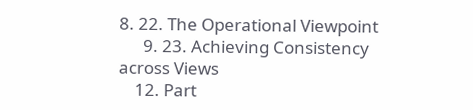8. 22. The Operational Viewpoint
      9. 23. Achieving Consistency across Views
    12. Part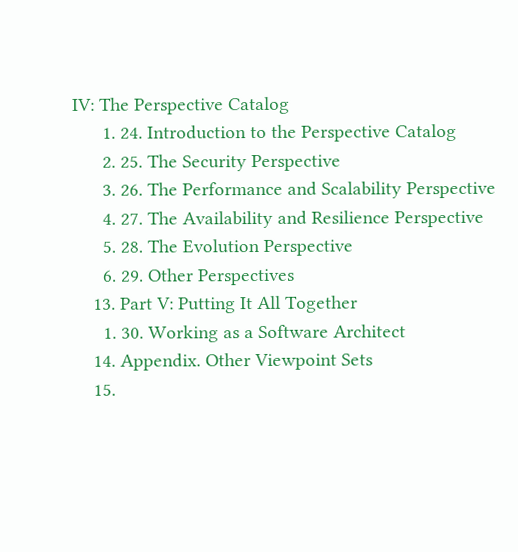IV: The Perspective Catalog
      1. 24. Introduction to the Perspective Catalog
      2. 25. The Security Perspective
      3. 26. The Performance and Scalability Perspective
      4. 27. The Availability and Resilience Perspective
      5. 28. The Evolution Perspective
      6. 29. Other Perspectives
    13. Part V: Putting It All Together
      1. 30. Working as a Software Architect
    14. Appendix. Other Viewpoint Sets
    15.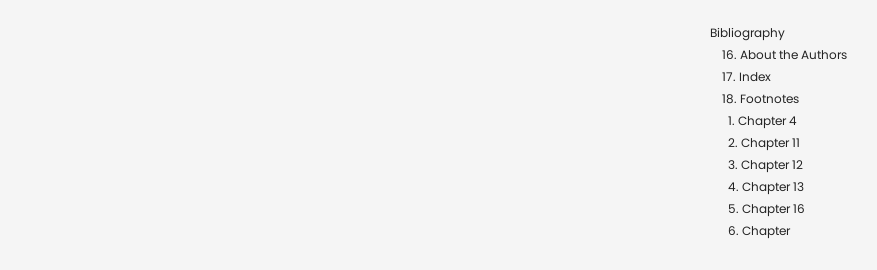Bibliography
    16. About the Authors
    17. Index
    18. Footnotes
      1. Chapter 4
      2. Chapter 11
      3. Chapter 12
      4. Chapter 13
      5. Chapter 16
      6. Chapter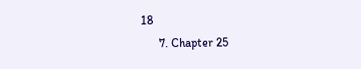18
      7. Chapter 25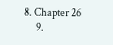8. Chapter 26
      9.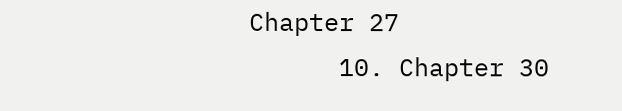Chapter 27
      10. Chapter 30